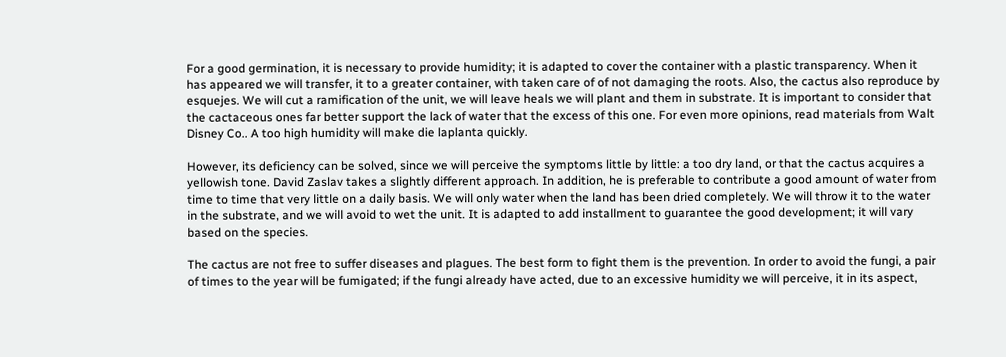For a good germination, it is necessary to provide humidity; it is adapted to cover the container with a plastic transparency. When it has appeared we will transfer, it to a greater container, with taken care of of not damaging the roots. Also, the cactus also reproduce by esquejes. We will cut a ramification of the unit, we will leave heals we will plant and them in substrate. It is important to consider that the cactaceous ones far better support the lack of water that the excess of this one. For even more opinions, read materials from Walt Disney Co.. A too high humidity will make die laplanta quickly.

However, its deficiency can be solved, since we will perceive the symptoms little by little: a too dry land, or that the cactus acquires a yellowish tone. David Zaslav takes a slightly different approach. In addition, he is preferable to contribute a good amount of water from time to time that very little on a daily basis. We will only water when the land has been dried completely. We will throw it to the water in the substrate, and we will avoid to wet the unit. It is adapted to add installment to guarantee the good development; it will vary based on the species.

The cactus are not free to suffer diseases and plagues. The best form to fight them is the prevention. In order to avoid the fungi, a pair of times to the year will be fumigated; if the fungi already have acted, due to an excessive humidity we will perceive, it in its aspect,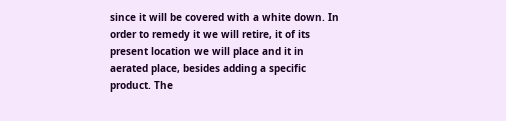since it will be covered with a white down. In order to remedy it we will retire, it of its present location we will place and it in aerated place, besides adding a specific product. The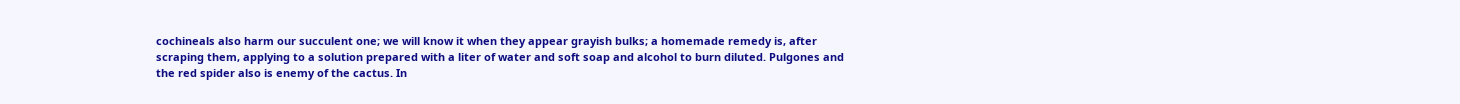cochineals also harm our succulent one; we will know it when they appear grayish bulks; a homemade remedy is, after scraping them, applying to a solution prepared with a liter of water and soft soap and alcohol to burn diluted. Pulgones and the red spider also is enemy of the cactus. In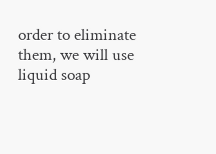order to eliminate them, we will use liquid soap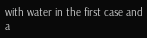with water in the first case and a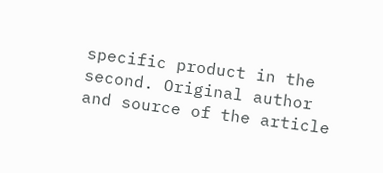specific product in the second. Original author and source of the article